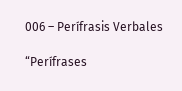006 – Perífrasis Verbales

“Perífrases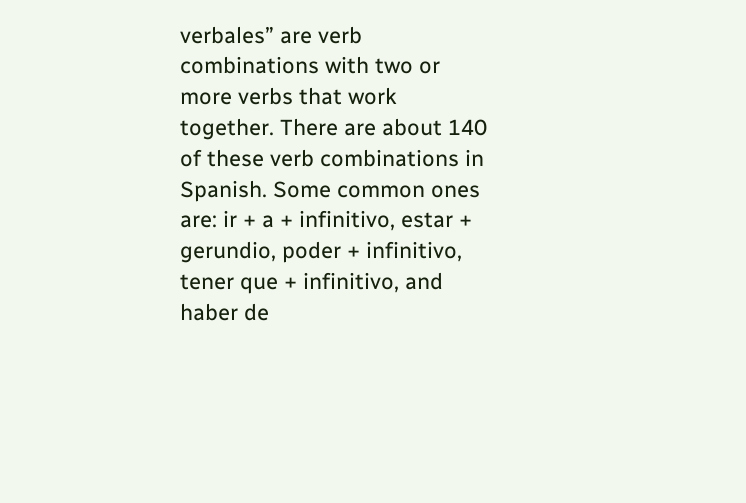verbales” are verb combinations with two or more verbs that work together. There are about 140 of these verb combinations in Spanish. Some common ones are: ir + a + infinitivo, estar + gerundio, poder + infinitivo, tener que + infinitivo, and haber de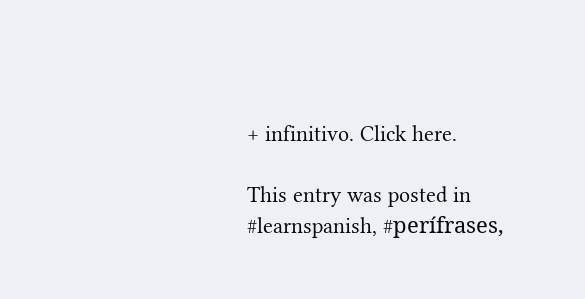+ infinitivo. Click here.

This entry was posted in #learnspanish, #perífrases,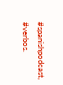#spanishpodcast, #verbos.